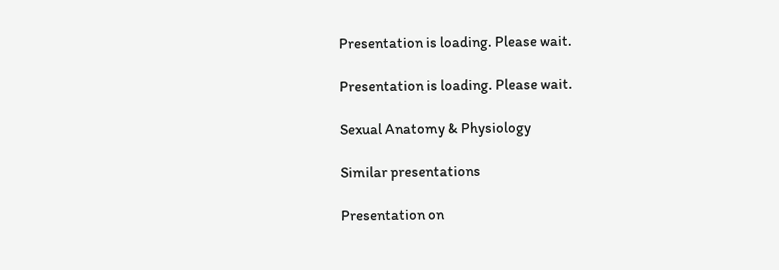Presentation is loading. Please wait.

Presentation is loading. Please wait.

Sexual Anatomy & Physiology

Similar presentations

Presentation on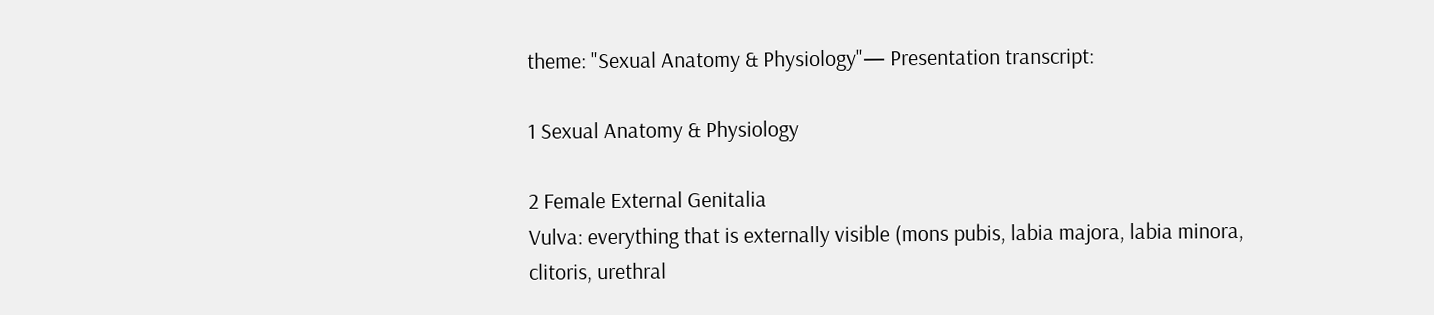theme: "Sexual Anatomy & Physiology"— Presentation transcript:

1 Sexual Anatomy & Physiology

2 Female External Genitalia
Vulva: everything that is externally visible (mons pubis, labia majora, labia minora, clitoris, urethral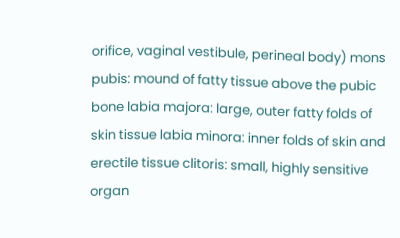orifice, vaginal vestibule, perineal body) mons pubis: mound of fatty tissue above the pubic bone labia majora: large, outer fatty folds of skin tissue labia minora: inner folds of skin and erectile tissue clitoris: small, highly sensitive organ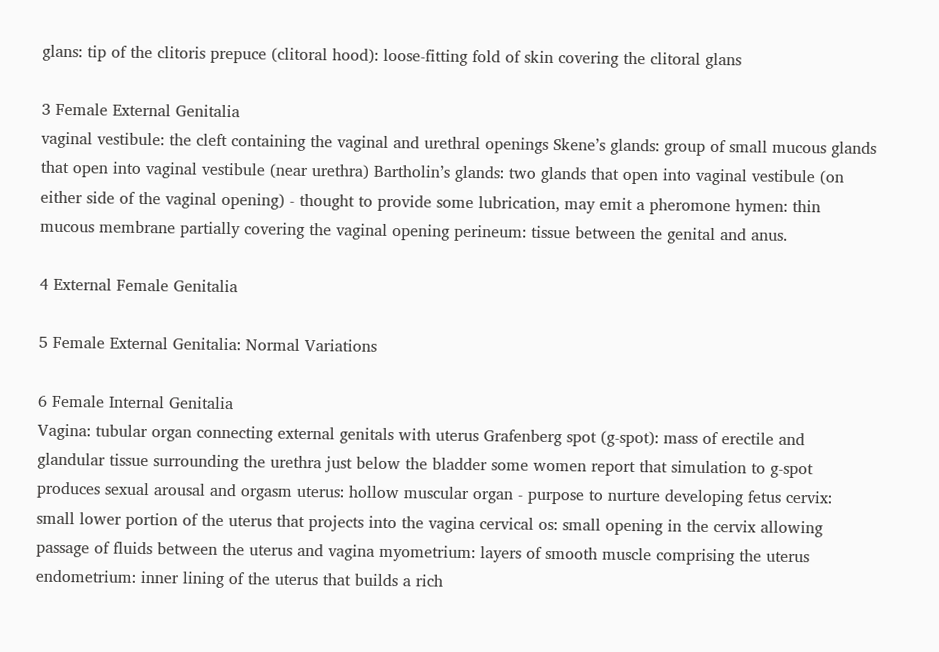glans: tip of the clitoris prepuce (clitoral hood): loose-fitting fold of skin covering the clitoral glans

3 Female External Genitalia
vaginal vestibule: the cleft containing the vaginal and urethral openings Skene’s glands: group of small mucous glands that open into vaginal vestibule (near urethra) Bartholin’s glands: two glands that open into vaginal vestibule (on either side of the vaginal opening) - thought to provide some lubrication, may emit a pheromone hymen: thin mucous membrane partially covering the vaginal opening perineum: tissue between the genital and anus.

4 External Female Genitalia

5 Female External Genitalia: Normal Variations

6 Female Internal Genitalia
Vagina: tubular organ connecting external genitals with uterus Grafenberg spot (g-spot): mass of erectile and glandular tissue surrounding the urethra just below the bladder some women report that simulation to g-spot produces sexual arousal and orgasm uterus: hollow muscular organ - purpose to nurture developing fetus cervix: small lower portion of the uterus that projects into the vagina cervical os: small opening in the cervix allowing passage of fluids between the uterus and vagina myometrium: layers of smooth muscle comprising the uterus endometrium: inner lining of the uterus that builds a rich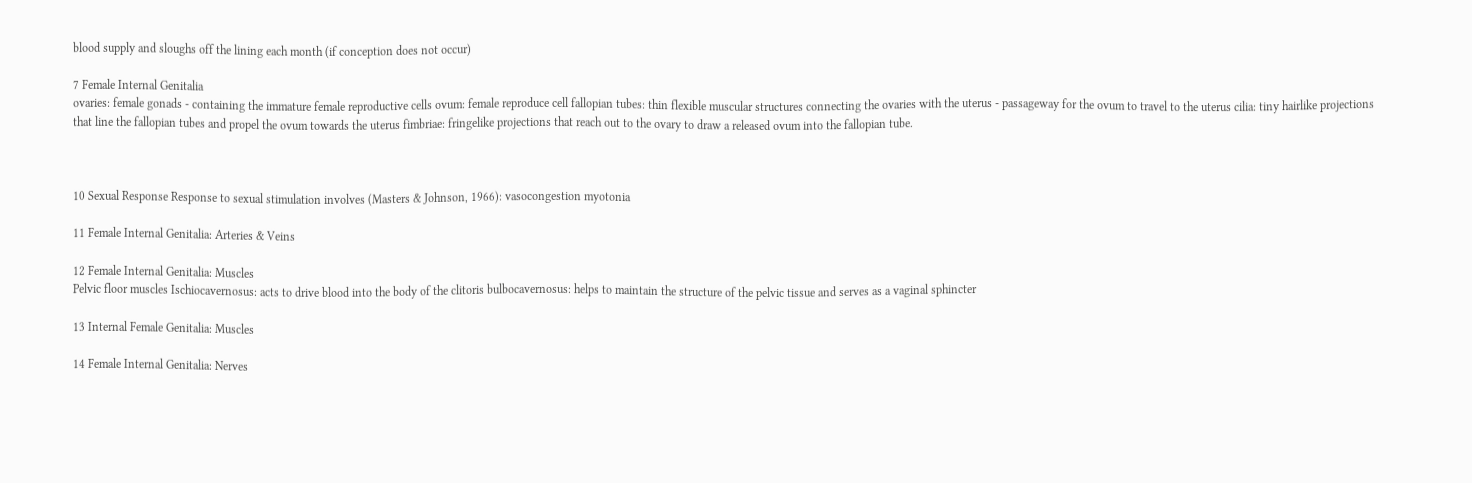blood supply and sloughs off the lining each month (if conception does not occur)

7 Female Internal Genitalia
ovaries: female gonads - containing the immature female reproductive cells ovum: female reproduce cell fallopian tubes: thin flexible muscular structures connecting the ovaries with the uterus - passageway for the ovum to travel to the uterus cilia: tiny hairlike projections that line the fallopian tubes and propel the ovum towards the uterus fimbriae: fringelike projections that reach out to the ovary to draw a released ovum into the fallopian tube.



10 Sexual Response Response to sexual stimulation involves (Masters & Johnson, 1966): vasocongestion myotonia

11 Female Internal Genitalia: Arteries & Veins

12 Female Internal Genitalia: Muscles
Pelvic floor muscles Ischiocavernosus: acts to drive blood into the body of the clitoris bulbocavernosus: helps to maintain the structure of the pelvic tissue and serves as a vaginal sphincter

13 Internal Female Genitalia: Muscles

14 Female Internal Genitalia: Nerves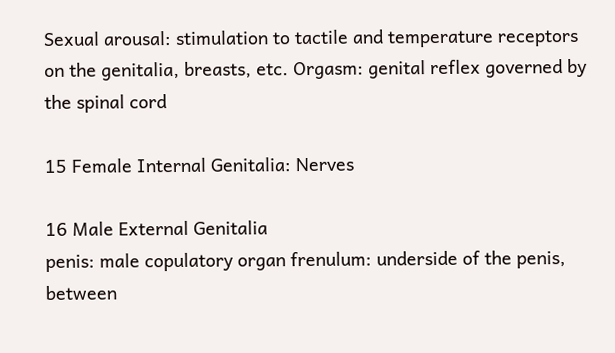Sexual arousal: stimulation to tactile and temperature receptors on the genitalia, breasts, etc. Orgasm: genital reflex governed by the spinal cord

15 Female Internal Genitalia: Nerves

16 Male External Genitalia
penis: male copulatory organ frenulum: underside of the penis, between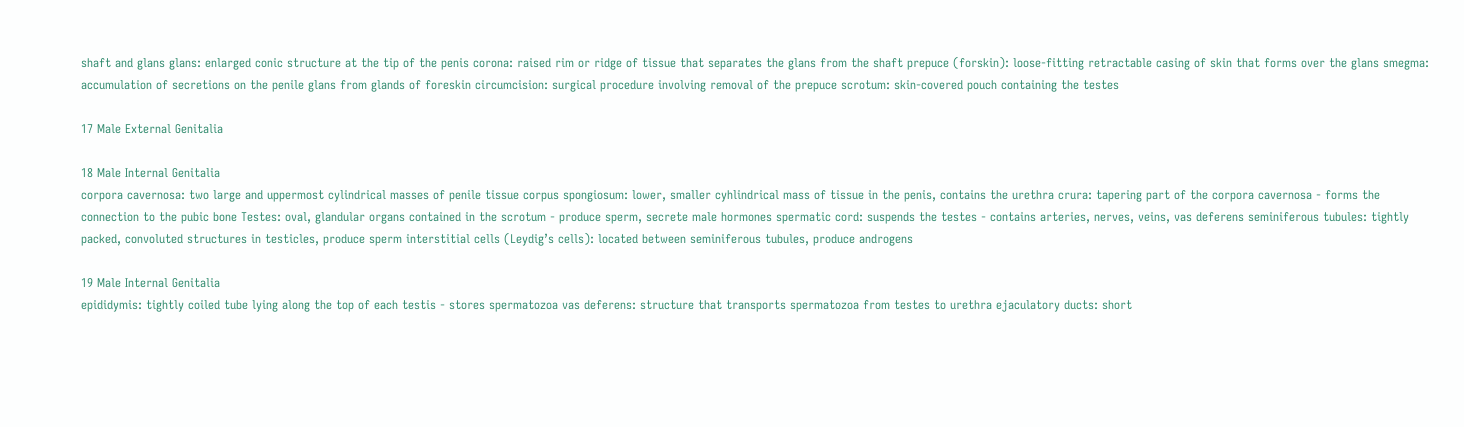shaft and glans glans: enlarged conic structure at the tip of the penis corona: raised rim or ridge of tissue that separates the glans from the shaft prepuce (forskin): loose-fitting retractable casing of skin that forms over the glans smegma: accumulation of secretions on the penile glans from glands of foreskin circumcision: surgical procedure involving removal of the prepuce scrotum: skin-covered pouch containing the testes

17 Male External Genitalia

18 Male Internal Genitalia
corpora cavernosa: two large and uppermost cylindrical masses of penile tissue corpus spongiosum: lower, smaller cyhlindrical mass of tissue in the penis, contains the urethra crura: tapering part of the corpora cavernosa - forms the connection to the pubic bone Testes: oval, glandular organs contained in the scrotum - produce sperm, secrete male hormones spermatic cord: suspends the testes - contains arteries, nerves, veins, vas deferens seminiferous tubules: tightly packed, convoluted structures in testicles, produce sperm interstitial cells (Leydig’s cells): located between seminiferous tubules, produce androgens

19 Male Internal Genitalia
epididymis: tightly coiled tube lying along the top of each testis - stores spermatozoa vas deferens: structure that transports spermatozoa from testes to urethra ejaculatory ducts: short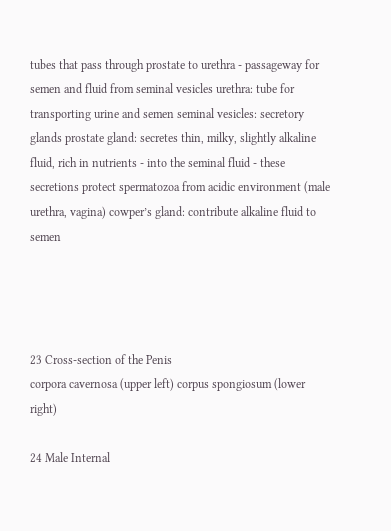tubes that pass through prostate to urethra - passageway for semen and fluid from seminal vesicles urethra: tube for transporting urine and semen seminal vesicles: secretory glands prostate gland: secretes thin, milky, slightly alkaline fluid, rich in nutrients - into the seminal fluid - these secretions protect spermatozoa from acidic environment (male urethra, vagina) cowper’s gland: contribute alkaline fluid to semen




23 Cross-section of the Penis
corpora cavernosa (upper left) corpus spongiosum (lower right)

24 Male Internal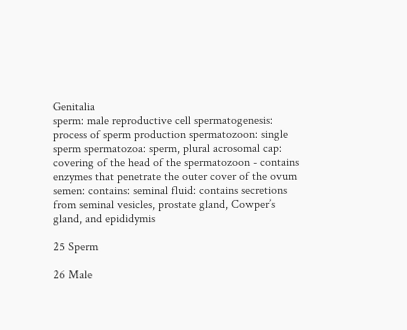Genitalia
sperm: male reproductive cell spermatogenesis: process of sperm production spermatozoon: single sperm spermatozoa: sperm, plural acrosomal cap: covering of the head of the spermatozoon - contains enzymes that penetrate the outer cover of the ovum semen: contains: seminal fluid: contains secretions from seminal vesicles, prostate gland, Cowper’s gland, and epididymis

25 Sperm

26 Male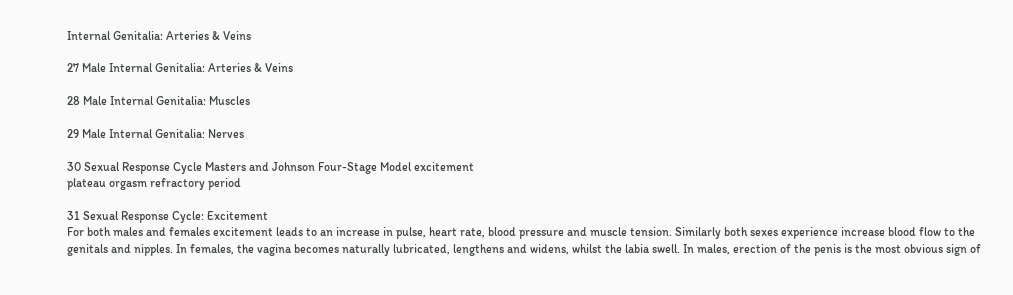Internal Genitalia: Arteries & Veins

27 Male Internal Genitalia: Arteries & Veins

28 Male Internal Genitalia: Muscles

29 Male Internal Genitalia: Nerves

30 Sexual Response Cycle Masters and Johnson Four-Stage Model excitement
plateau orgasm refractory period

31 Sexual Response Cycle: Excitement
For both males and females excitement leads to an increase in pulse, heart rate, blood pressure and muscle tension. Similarly both sexes experience increase blood flow to the genitals and nipples. In females, the vagina becomes naturally lubricated, lengthens and widens, whilst the labia swell. In males, erection of the penis is the most obvious sign of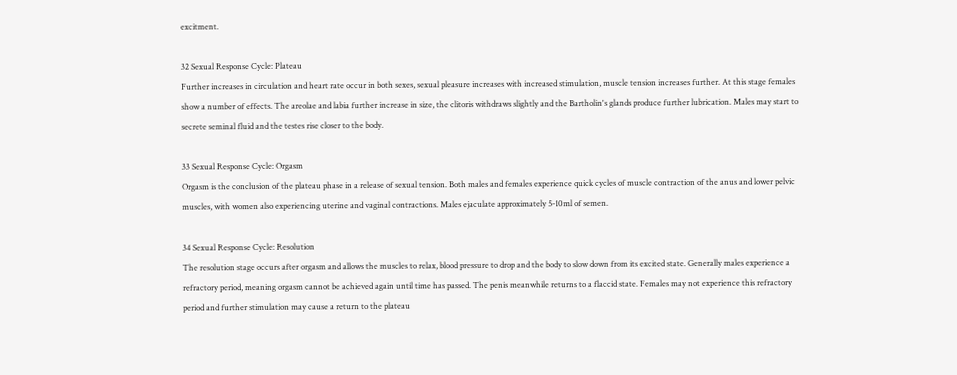excitment.

32 Sexual Response Cycle: Plateau
Further increases in circulation and heart rate occur in both sexes, sexual pleasure increases with increased stimulation, muscle tension increases further. At this stage females show a number of effects. The areolae and labia further increase in size, the clitoris withdraws slightly and the Bartholin's glands produce further lubrication. Males may start to secrete seminal fluid and the testes rise closer to the body.

33 Sexual Response Cycle: Orgasm
Orgasm is the conclusion of the plateau phase in a release of sexual tension. Both males and females experience quick cycles of muscle contraction of the anus and lower pelvic muscles, with women also experiencing uterine and vaginal contractions. Males ejaculate approximately 5-10ml of semen.

34 Sexual Response Cycle: Resolution
The resolution stage occurs after orgasm and allows the muscles to relax, blood pressure to drop and the body to slow down from its excited state. Generally males experience a refractory period, meaning orgasm cannot be achieved again until time has passed. The penis meanwhile returns to a flaccid state. Females may not experience this refractory period and further stimulation may cause a return to the plateau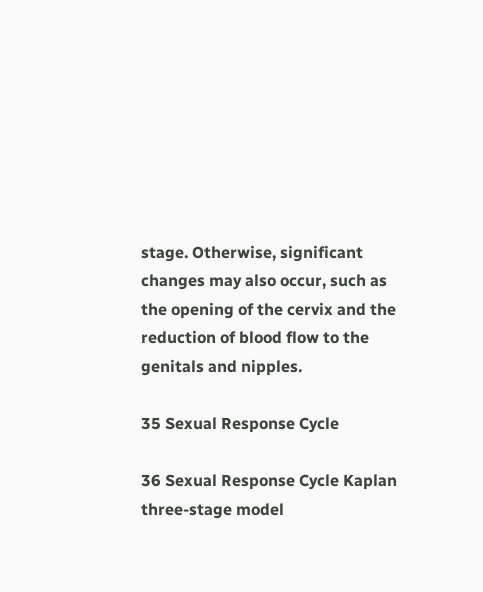stage. Otherwise, significant changes may also occur, such as the opening of the cervix and the reduction of blood flow to the genitals and nipples.

35 Sexual Response Cycle

36 Sexual Response Cycle Kaplan three-stage model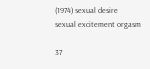(1974) sexual desire
sexual excitement orgasm

37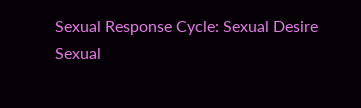Sexual Response Cycle: Sexual Desire
Sexual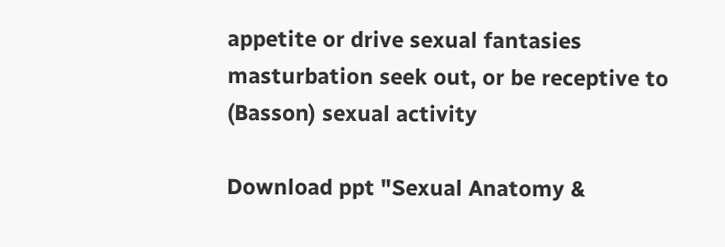appetite or drive sexual fantasies masturbation seek out, or be receptive to (Basson) sexual activity

Download ppt "Sexual Anatomy &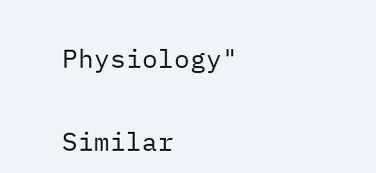Physiology"

Similar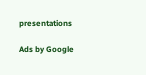presentations

Ads by Google